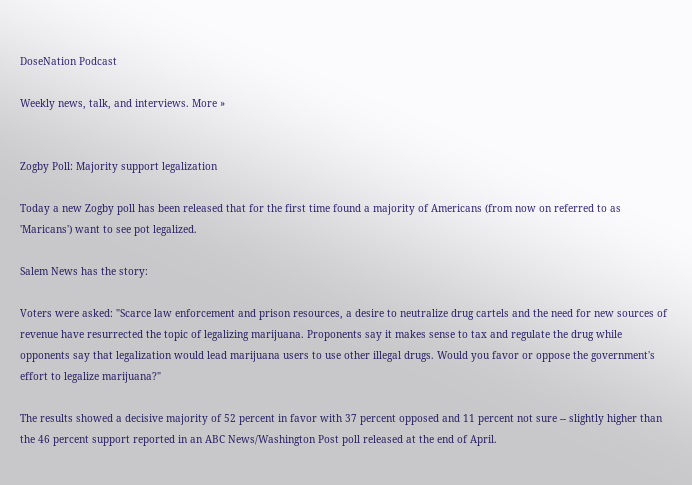DoseNation Podcast

Weekly news, talk, and interviews. More »


Zogby Poll: Majority support legalization

Today a new Zogby poll has been released that for the first time found a majority of Americans (from now on referred to as 'Maricans') want to see pot legalized.

Salem News has the story:

Voters were asked: "Scarce law enforcement and prison resources, a desire to neutralize drug cartels and the need for new sources of revenue have resurrected the topic of legalizing marijuana. Proponents say it makes sense to tax and regulate the drug while opponents say that legalization would lead marijuana users to use other illegal drugs. Would you favor or oppose the government's effort to legalize marijuana?"

The results showed a decisive majority of 52 percent in favor with 37 percent opposed and 11 percent not sure -- slightly higher than the 46 percent support reported in an ABC News/Washington Post poll released at the end of April.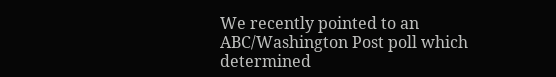We recently pointed to an ABC/Washington Post poll which determined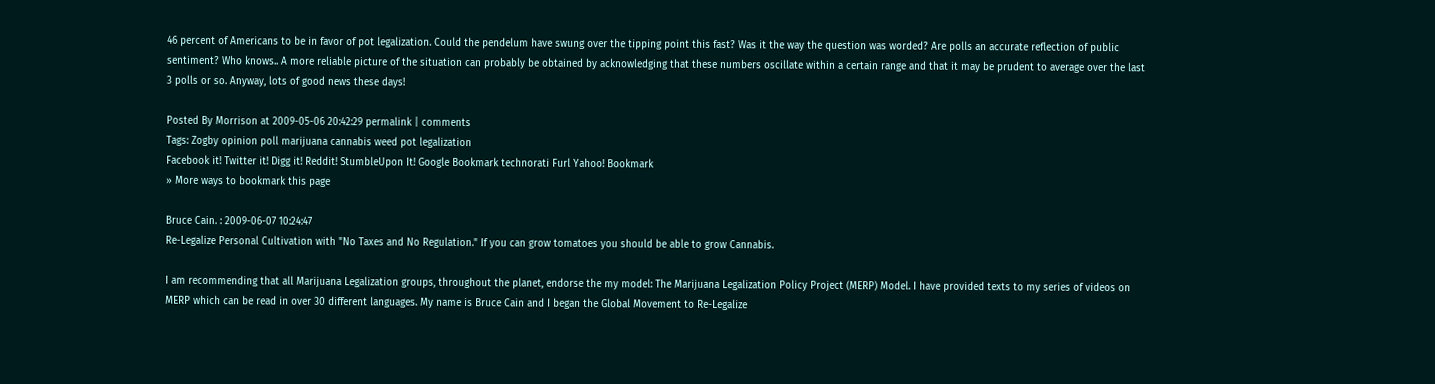46 percent of Americans to be in favor of pot legalization. Could the pendelum have swung over the tipping point this fast? Was it the way the question was worded? Are polls an accurate reflection of public sentiment? Who knows.. A more reliable picture of the situation can probably be obtained by acknowledging that these numbers oscillate within a certain range and that it may be prudent to average over the last 3 polls or so. Anyway, lots of good news these days!

Posted By Morrison at 2009-05-06 20:42:29 permalink | comments
Tags: Zogby opinion poll marijuana cannabis weed pot legalization
Facebook it! Twitter it! Digg it! Reddit! StumbleUpon It! Google Bookmark technorati Furl Yahoo! Bookmark
» More ways to bookmark this page

Bruce Cain. : 2009-06-07 10:24:47
Re-Legalize Personal Cultivation with "No Taxes and No Regulation." If you can grow tomatoes you should be able to grow Cannabis.

I am recommending that all Marijuana Legalization groups, throughout the planet, endorse the my model: The Marijuana Legalization Policy Project (MERP) Model. I have provided texts to my series of videos on MERP which can be read in over 30 different languages. My name is Bruce Cain and I began the Global Movement to Re-Legalize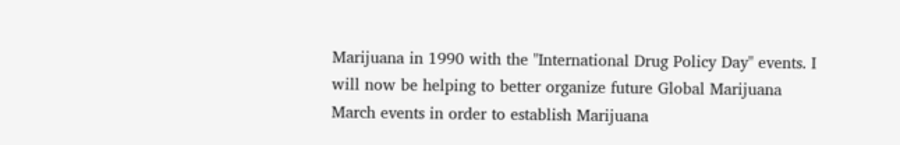Marijuana in 1990 with the "International Drug Policy Day" events. I will now be helping to better organize future Global Marijuana March events in order to establish Marijuana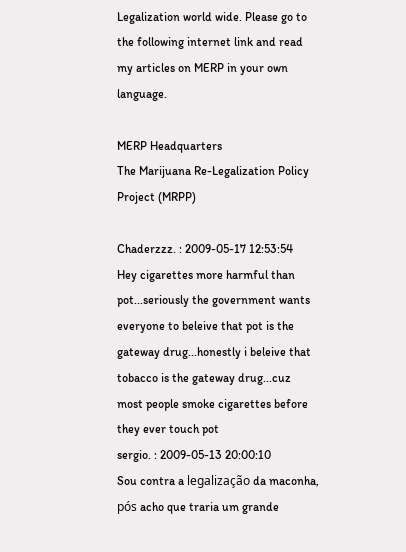Legalization world wide. Please go to the following internet link and read my articles on MERP in your own language.

MERP Headquarters
The Marijuana Re-Legalization Policy Project (MRPP)

Chaderzzz. : 2009-05-17 12:53:54
Hey cigarettes more harmful than pot...seriously the government wants everyone to beleive that pot is the gateway drug...honestly i beleive that tobacco is the gateway drug...cuz most people smoke cigarettes before they ever touch pot
sergio. : 2009-05-13 20:00:10
Sou contra a legalização da maconha, pós acho que traria um grande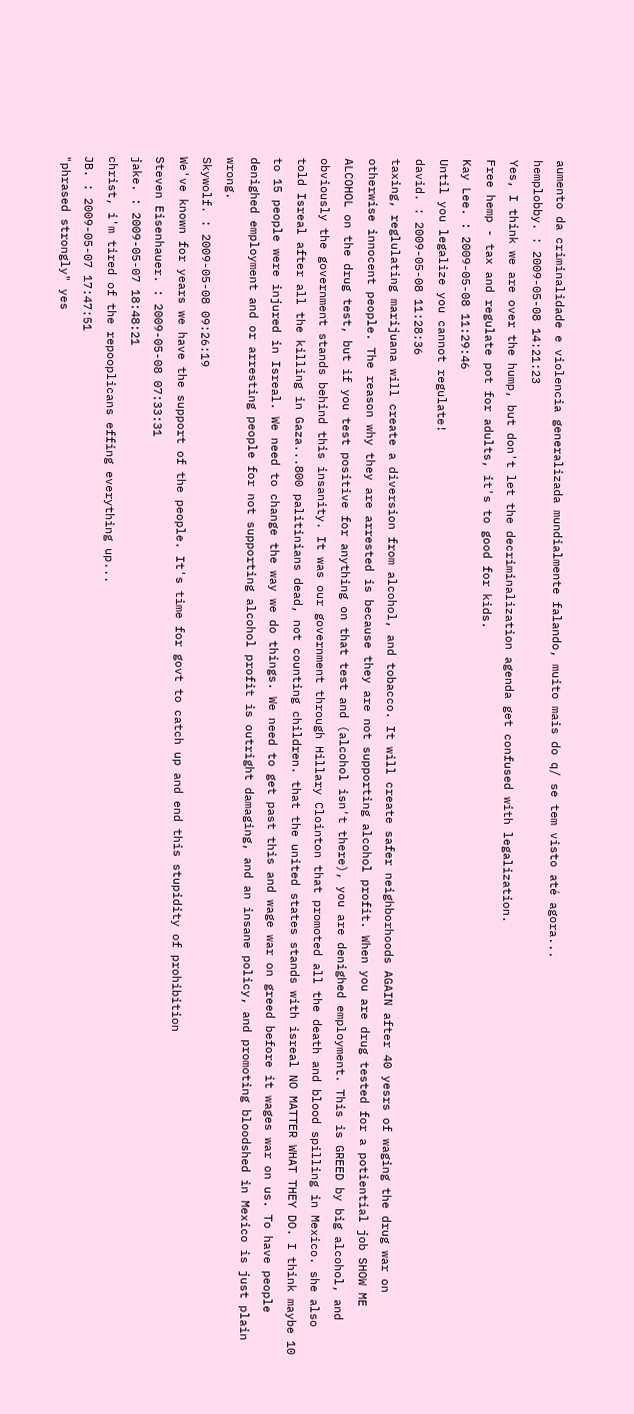aumento da criminalidade e violencia generalizada mundialmente falando, muito mais do q/ se tem visto até agora...
hemplobby. : 2009-05-08 14:21:23
Yes, I think we are over the hump, but don't let the decriminalization agenda get confused with legalization.
Free hemp - tax and regulate pot for adults, it's to good for kids.
Kay Lee. : 2009-05-08 11:29:46
Until you legalize you cannot regulate!
david. : 2009-05-08 11:28:36
taxing, reglulating marijuana will create a diversion from alcohol, and tobacco. It will create safer neighborhoods AGAIN after 40 yesrs of waging the drug war on otherwise innocent people. The reason why they are arrested is because they are not supporting alcohol profit. When you are drug tested for a potiential job SHOW ME ALCOHOL on the drug test, but if you test positive for anything on that test and (alcohol isn't there), you are denighed employment. This is GREED by big alcohol, and obviously the government stands behind this insanity. It was our government through Hillary Clointon that promoted all the death and blood spilling in Mexico. she also told Isreal after all the killing in Gaza...800 palitinians dead, not counting children. that the united states stands with isreal NO MATTER WHAT THEY DO. I think maybe 10 to 15 people were injured in Isreal. We need to change the way we do things. We need to get past this and wage war on greed before it wages war on us. To have people denighed employment and or arresting people for not supporting alcohol profit is outright damaging, and an insane policy, and promoting bloodshed in Mexico is just plain wrong.
Skywolf. : 2009-05-08 09:26:19
We've known for years we have the support of the people. It's time for govt to catch up and end this stupidity of prohibition
Steven Eisenhauer. : 2009-05-08 07:33:31
jake. : 2009-05-07 18:48:21
christ, i'm tired of the repooplicans effing everything up...
JB. : 2009-05-07 17:47:51
"phrased strongly" yes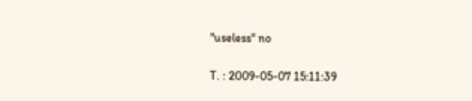"useless" no

T. : 2009-05-07 15:11:39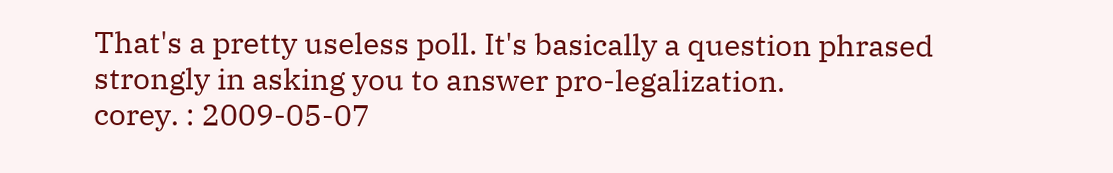That's a pretty useless poll. It's basically a question phrased strongly in asking you to answer pro-legalization.
corey. : 2009-05-07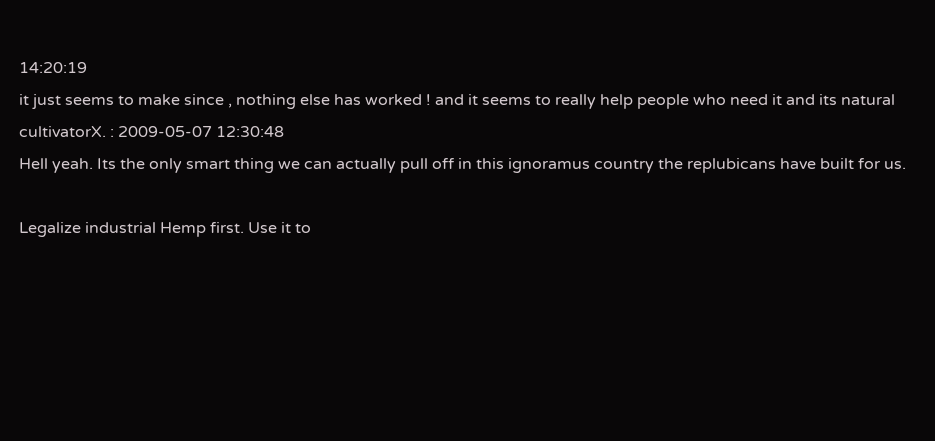14:20:19
it just seems to make since , nothing else has worked ! and it seems to really help people who need it and its natural
cultivatorX. : 2009-05-07 12:30:48
Hell yeah. Its the only smart thing we can actually pull off in this ignoramus country the replubicans have built for us.

Legalize industrial Hemp first. Use it to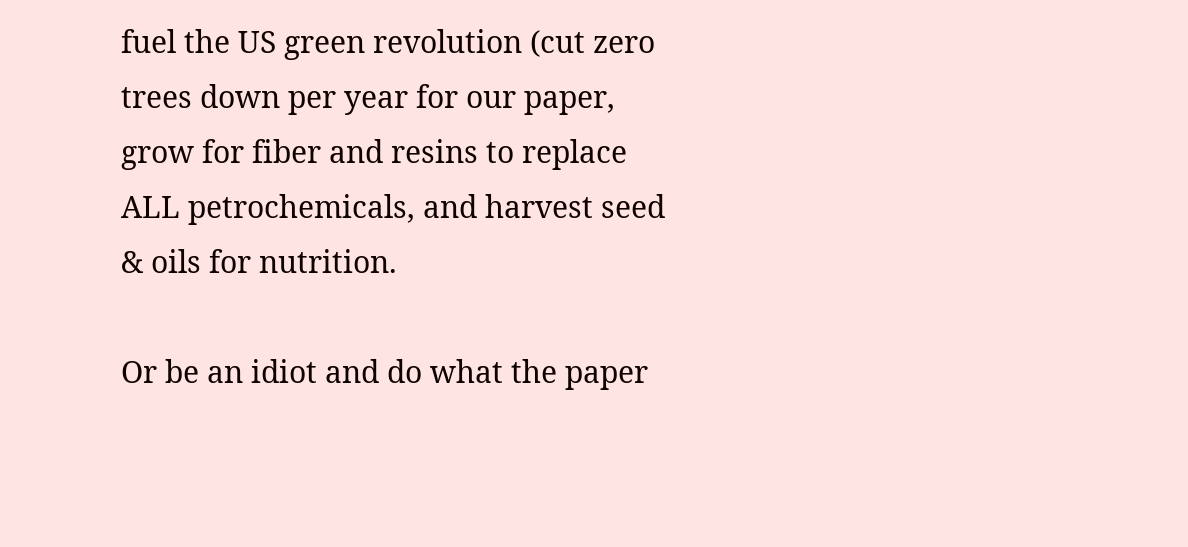fuel the US green revolution (cut zero trees down per year for our paper, grow for fiber and resins to replace ALL petrochemicals, and harvest seed & oils for nutrition.

Or be an idiot and do what the paper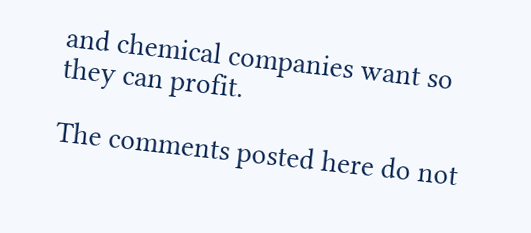and chemical companies want so they can profit.

The comments posted here do not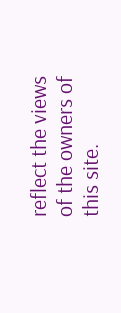reflect the views of the owners of this site.